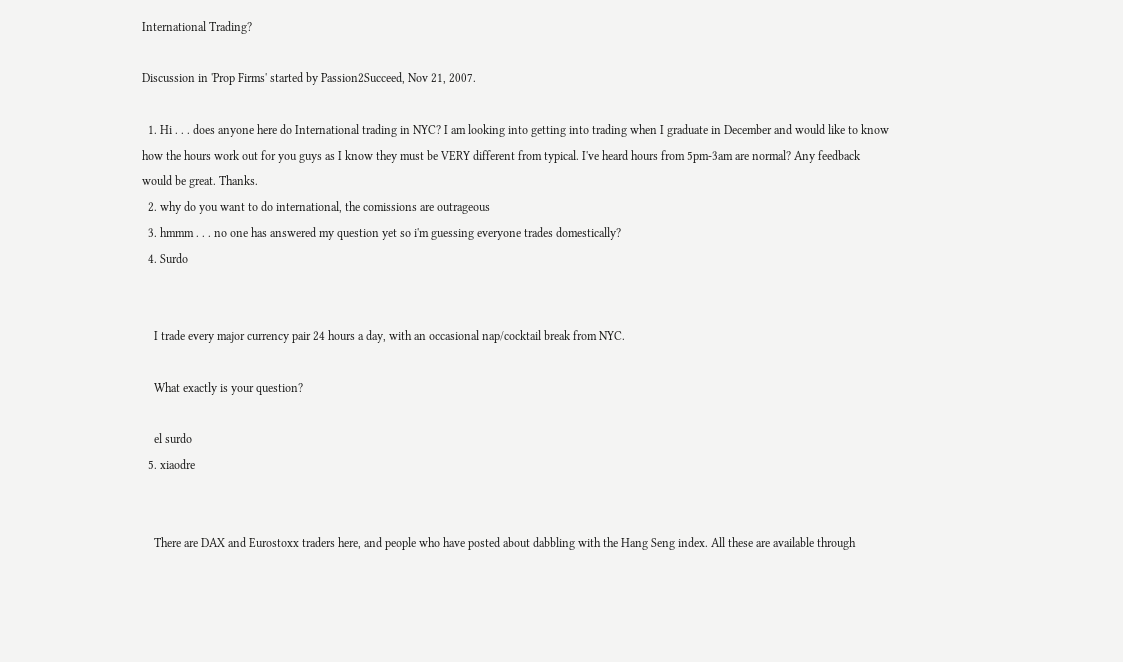International Trading?

Discussion in 'Prop Firms' started by Passion2Succeed, Nov 21, 2007.

  1. Hi . . . does anyone here do International trading in NYC? I am looking into getting into trading when I graduate in December and would like to know how the hours work out for you guys as I know they must be VERY different from typical. I've heard hours from 5pm-3am are normal? Any feedback would be great. Thanks.
  2. why do you want to do international, the comissions are outrageous
  3. hmmm . . . no one has answered my question yet so i'm guessing everyone trades domestically?
  4. Surdo


    I trade every major currency pair 24 hours a day, with an occasional nap/cocktail break from NYC.

    What exactly is your question?

    el surdo
  5. xiaodre


    There are DAX and Eurostoxx traders here, and people who have posted about dabbling with the Hang Seng index. All these are available through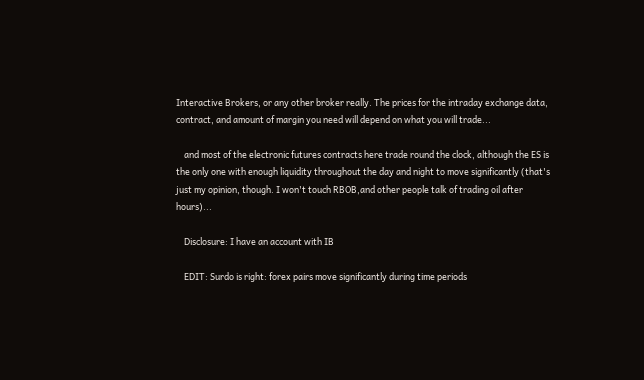Interactive Brokers, or any other broker really. The prices for the intraday exchange data, contract, and amount of margin you need will depend on what you will trade...

    and most of the electronic futures contracts here trade round the clock, although the ES is the only one with enough liquidity throughout the day and night to move significantly (that's just my opinion, though. I won't touch RBOB,and other people talk of trading oil after hours)...

    Disclosure: I have an account with IB

    EDIT: Surdo is right: forex pairs move significantly during time periods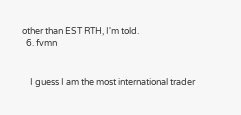other than EST RTH, I'm told.
  6. fvmn


    I guess I am the most international trader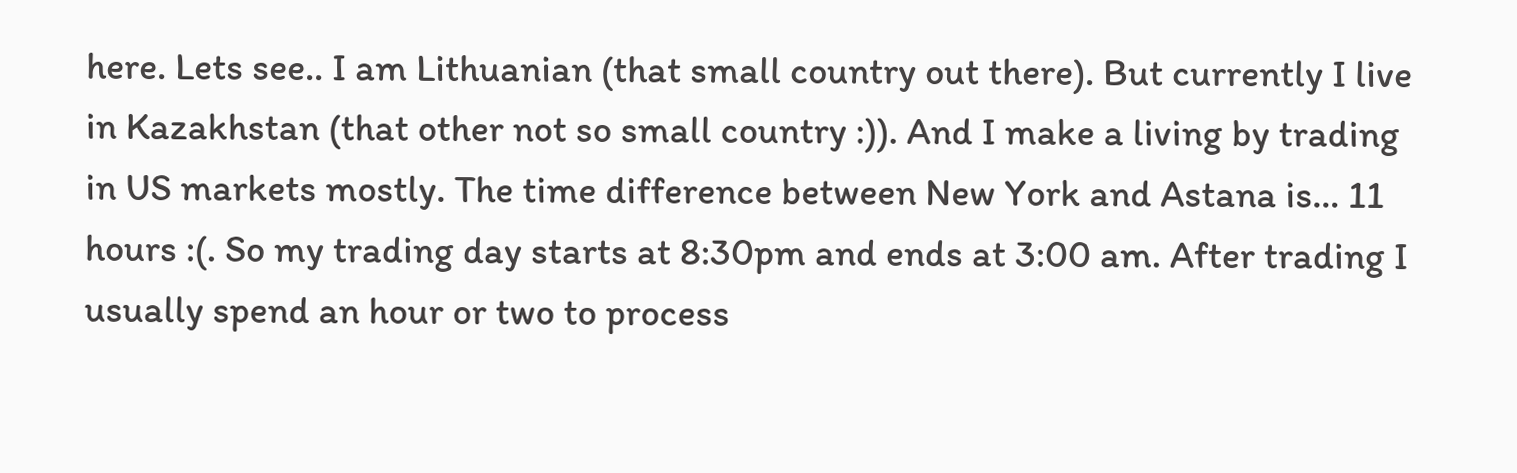here. Lets see.. I am Lithuanian (that small country out there). But currently I live in Kazakhstan (that other not so small country :)). And I make a living by trading in US markets mostly. The time difference between New York and Astana is… 11 hours :(. So my trading day starts at 8:30pm and ends at 3:00 am. After trading I usually spend an hour or two to process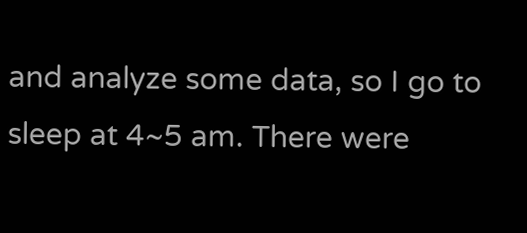and analyze some data, so I go to sleep at 4~5 am. There were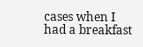cases when I had a breakfast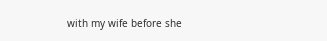with my wife before she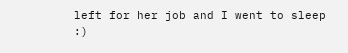left for her job and I went to sleep :)